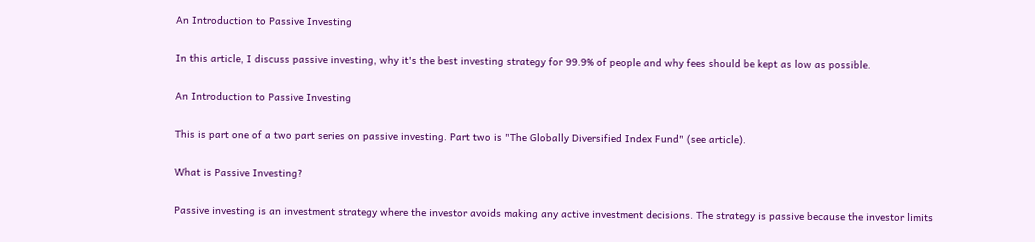An Introduction to Passive Investing

In this article, I discuss passive investing, why it's the best investing strategy for 99.9% of people and why fees should be kept as low as possible.

An Introduction to Passive Investing

This is part one of a two part series on passive investing. Part two is "The Globally Diversified Index Fund" (see article).

What is Passive Investing?

Passive investing is an investment strategy where the investor avoids making any active investment decisions. The strategy is passive because the investor limits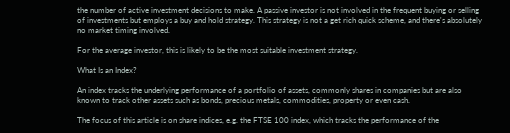the number of active investment decisions to make. A passive investor is not involved in the frequent buying or selling of investments but employs a buy and hold strategy. This strategy is not a get rich quick scheme, and there's absolutely no market timing involved.

For the average investor, this is likely to be the most suitable investment strategy.

What Is an Index?

An index tracks the underlying performance of a portfolio of assets, commonly shares in companies but are also known to track other assets such as bonds, precious metals, commodities, property or even cash.

The focus of this article is on share indices, e.g. the FTSE 100 index, which tracks the performance of the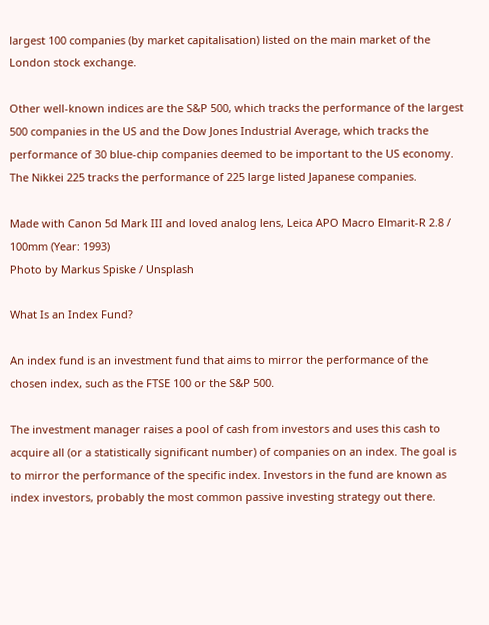largest 100 companies (by market capitalisation) listed on the main market of the London stock exchange.

Other well-known indices are the S&P 500, which tracks the performance of the largest 500 companies in the US and the Dow Jones Industrial Average, which tracks the performance of 30 blue-chip companies deemed to be important to the US economy. The Nikkei 225 tracks the performance of 225 large listed Japanese companies.

Made with Canon 5d Mark III and loved analog lens, Leica APO Macro Elmarit-R 2.8 / 100mm (Year: 1993)
Photo by Markus Spiske / Unsplash

What Is an Index Fund?

An index fund is an investment fund that aims to mirror the performance of the chosen index, such as the FTSE 100 or the S&P 500.

The investment manager raises a pool of cash from investors and uses this cash to acquire all (or a statistically significant number) of companies on an index. The goal is to mirror the performance of the specific index. Investors in the fund are known as index investors, probably the most common passive investing strategy out there.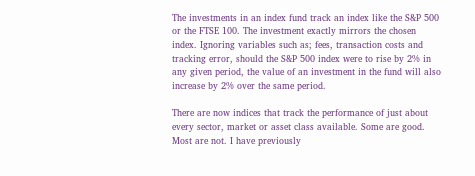The investments in an index fund track an index like the S&P 500 or the FTSE 100. The investment exactly mirrors the chosen index. Ignoring variables such as; fees, transaction costs and tracking error, should the S&P 500 index were to rise by 2% in any given period, the value of an investment in the fund will also increase by 2% over the same period.

There are now indices that track the performance of just about every sector, market or asset class available. Some are good. Most are not. I have previously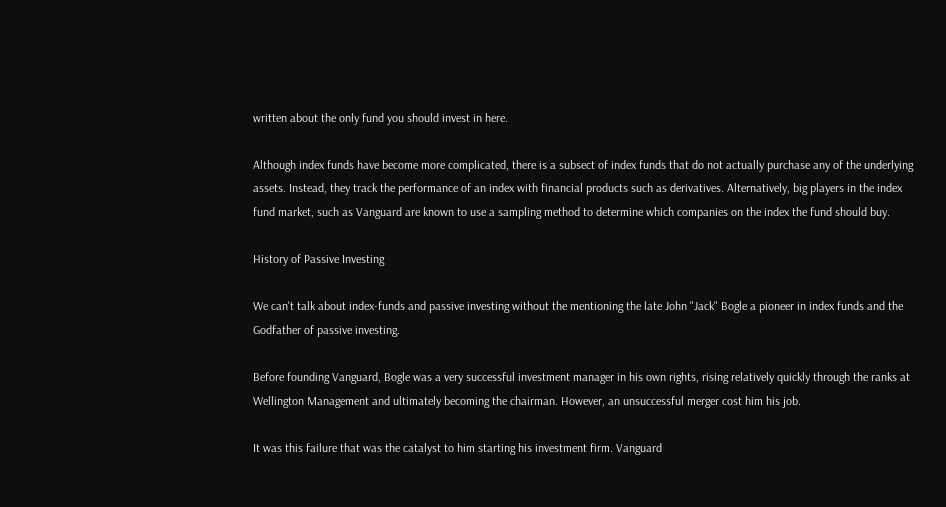written about the only fund you should invest in here.

Although index funds have become more complicated, there is a subsect of index funds that do not actually purchase any of the underlying assets. Instead, they track the performance of an index with financial products such as derivatives. Alternatively, big players in the index fund market, such as Vanguard are known to use a sampling method to determine which companies on the index the fund should buy.

History of Passive Investing

We can't talk about index-funds and passive investing without the mentioning the late John "Jack" Bogle a pioneer in index funds and the Godfather of passive investing.

Before founding Vanguard, Bogle was a very successful investment manager in his own rights, rising relatively quickly through the ranks at Wellington Management and ultimately becoming the chairman. However, an unsuccessful merger cost him his job.

It was this failure that was the catalyst to him starting his investment firm. Vanguard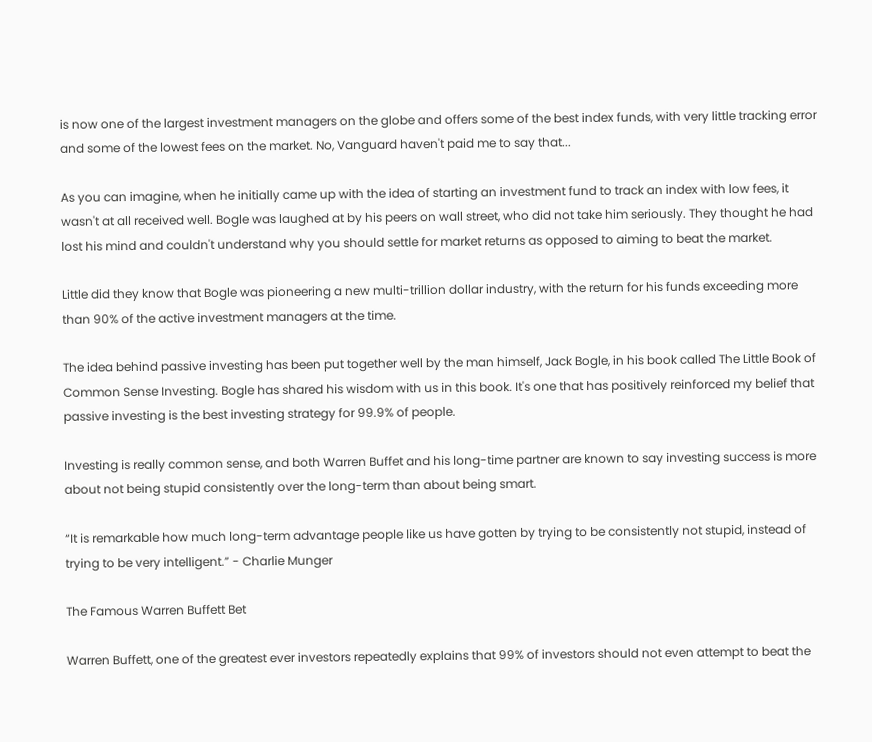is now one of the largest investment managers on the globe and offers some of the best index funds, with very little tracking error and some of the lowest fees on the market. No, Vanguard haven't paid me to say that...

As you can imagine, when he initially came up with the idea of starting an investment fund to track an index with low fees, it wasn't at all received well. Bogle was laughed at by his peers on wall street, who did not take him seriously. They thought he had lost his mind and couldn't understand why you should settle for market returns as opposed to aiming to beat the market.

Little did they know that Bogle was pioneering a new multi-trillion dollar industry, with the return for his funds exceeding more than 90% of the active investment managers at the time.

The idea behind passive investing has been put together well by the man himself, Jack Bogle, in his book called The Little Book of Common Sense Investing. Bogle has shared his wisdom with us in this book. It's one that has positively reinforced my belief that passive investing is the best investing strategy for 99.9% of people.

Investing is really common sense, and both Warren Buffet and his long-time partner are known to say investing success is more about not being stupid consistently over the long-term than about being smart.

“It is remarkable how much long-term advantage people like us have gotten by trying to be consistently not stupid, instead of trying to be very intelligent.” - Charlie Munger

The Famous Warren Buffett Bet

Warren Buffett, one of the greatest ever investors repeatedly explains that 99% of investors should not even attempt to beat the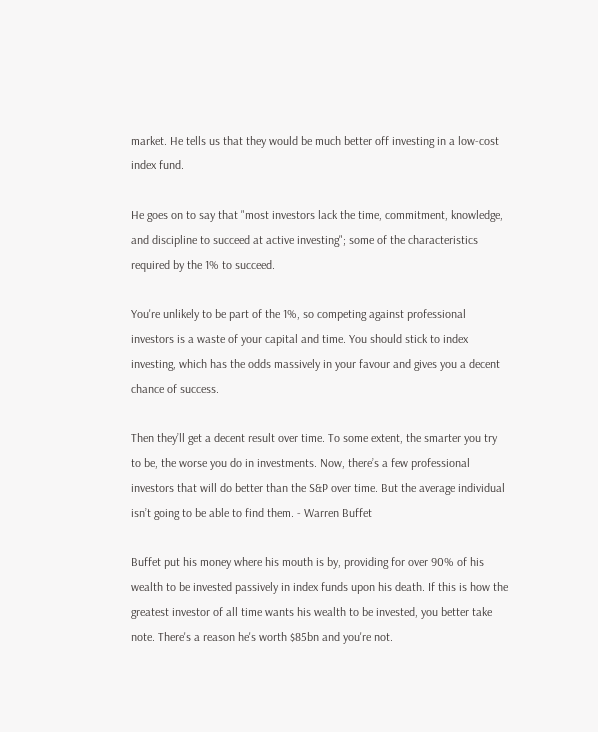market. He tells us that they would be much better off investing in a low-cost index fund.

He goes on to say that "most investors lack the time, commitment, knowledge, and discipline to succeed at active investing"; some of the characteristics required by the 1% to succeed.

You're unlikely to be part of the 1%, so competing against professional investors is a waste of your capital and time. You should stick to index investing, which has the odds massively in your favour and gives you a decent chance of success.

Then they’ll get a decent result over time. To some extent, the smarter you try to be, the worse you do in investments. Now, there’s a few professional investors that will do better than the S&P over time. But the average individual isn’t going to be able to find them. - Warren Buffet

Buffet put his money where his mouth is by, providing for over 90% of his wealth to be invested passively in index funds upon his death. If this is how the greatest investor of all time wants his wealth to be invested, you better take note. There's a reason he's worth $85bn and you're not.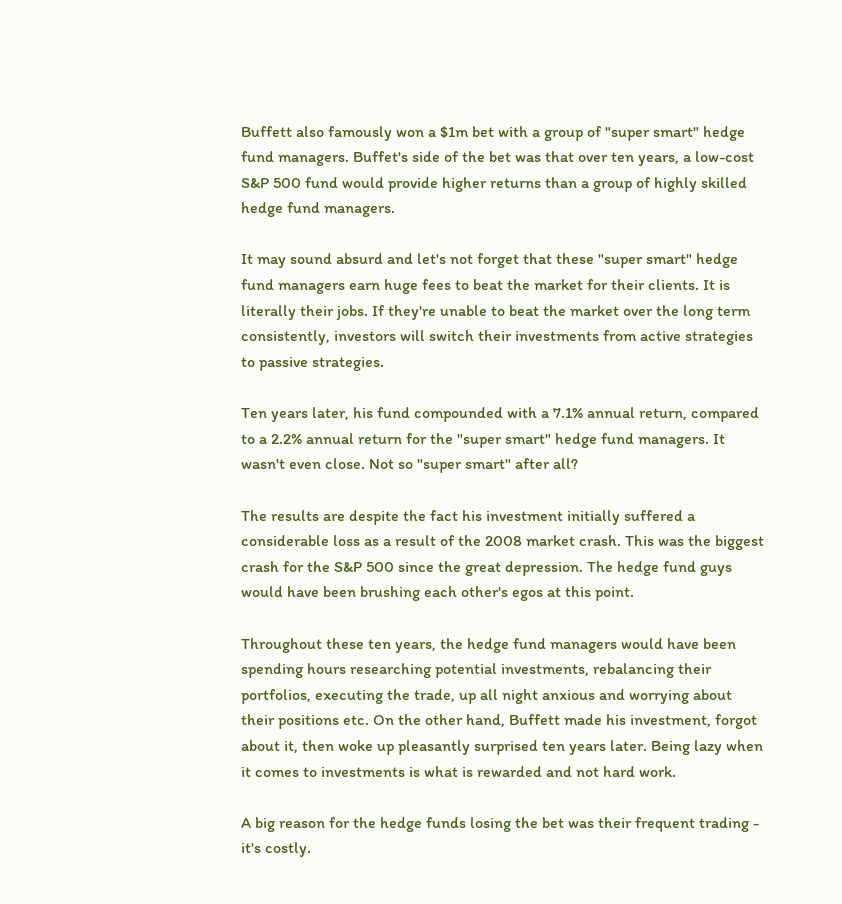Buffett also famously won a $1m bet with a group of "super smart" hedge fund managers. Buffet's side of the bet was that over ten years, a low-cost S&P 500 fund would provide higher returns than a group of highly skilled hedge fund managers.

It may sound absurd and let's not forget that these "super smart" hedge fund managers earn huge fees to beat the market for their clients. It is literally their jobs. If they're unable to beat the market over the long term consistently, investors will switch their investments from active strategies to passive strategies.

Ten years later, his fund compounded with a 7.1% annual return, compared to a 2.2% annual return for the "super smart" hedge fund managers. It wasn't even close. Not so "super smart" after all?

The results are despite the fact his investment initially suffered a considerable loss as a result of the 2008 market crash. This was the biggest crash for the S&P 500 since the great depression. The hedge fund guys would have been brushing each other's egos at this point.

Throughout these ten years, the hedge fund managers would have been spending hours researching potential investments, rebalancing their portfolios, executing the trade, up all night anxious and worrying about their positions etc. On the other hand, Buffett made his investment, forgot about it, then woke up pleasantly surprised ten years later. Being lazy when it comes to investments is what is rewarded and not hard work.

A big reason for the hedge funds losing the bet was their frequent trading - it's costly.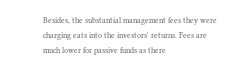Besides, the substantial management fees they were charging eats into the investors' returns. Fees are much lower for passive funds as there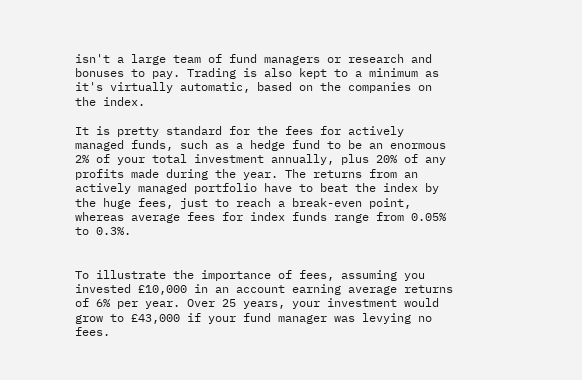isn't a large team of fund managers or research and bonuses to pay. Trading is also kept to a minimum as it's virtually automatic, based on the companies on the index.

It is pretty standard for the fees for actively managed funds, such as a hedge fund to be an enormous 2% of your total investment annually, plus 20% of any profits made during the year. The returns from an actively managed portfolio have to beat the index by the huge fees, just to reach a break-even point, whereas average fees for index funds range from 0.05% to 0.3%.


To illustrate the importance of fees, assuming you invested £10,000 in an account earning average returns of 6% per year. Over 25 years, your investment would grow to £43,000 if your fund manager was levying no fees.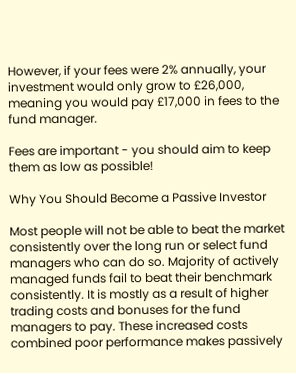However, if your fees were 2% annually, your investment would only grow to £26,000, meaning you would pay £17,000 in fees to the fund manager.

Fees are important - you should aim to keep them as low as possible!

Why You Should Become a Passive Investor

Most people will not be able to beat the market consistently over the long run or select fund managers who can do so. Majority of actively managed funds fail to beat their benchmark consistently. It is mostly as a result of higher trading costs and bonuses for the fund managers to pay. These increased costs combined poor performance makes passively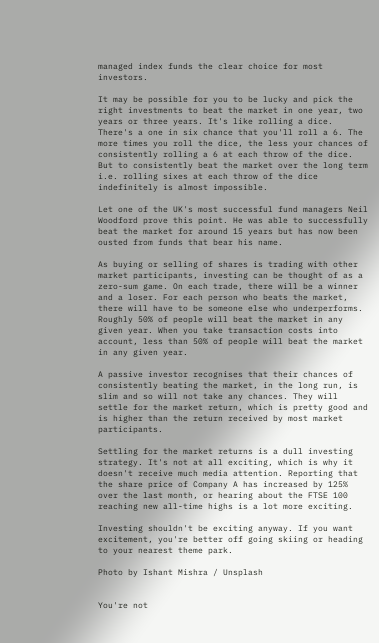managed index funds the clear choice for most investors.

It may be possible for you to be lucky and pick the right investments to beat the market in one year, two years or three years. It's like rolling a dice. There's a one in six chance that you'll roll a 6. The more times you roll the dice, the less your chances of consistently rolling a 6 at each throw of the dice. But to consistently beat the market over the long term i.e. rolling sixes at each throw of the dice indefinitely is almost impossible.

Let one of the UK's most successful fund managers Neil Woodford prove this point. He was able to successfully beat the market for around 15 years but has now been ousted from funds that bear his name.

As buying or selling of shares is trading with other market participants, investing can be thought of as a zero-sum game. On each trade, there will be a winner and a loser. For each person who beats the market, there will have to be someone else who underperforms. Roughly 50% of people will beat the market in any given year. When you take transaction costs into account, less than 50% of people will beat the market in any given year.

A passive investor recognises that their chances of consistently beating the market, in the long run, is slim and so will not take any chances. They will settle for the market return, which is pretty good and is higher than the return received by most market participants.

Settling for the market returns is a dull investing strategy. It's not at all exciting, which is why it doesn't receive much media attention. Reporting that the share price of Company A has increased by 125% over the last month, or hearing about the FTSE 100 reaching new all-time highs is a lot more exciting.

Investing shouldn't be exciting anyway. If you want excitement, you're better off going skiing or heading to your nearest theme park.

Photo by Ishant Mishra / Unsplash


You're not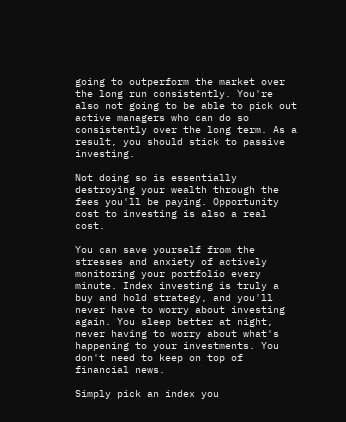going to outperform the market over the long run consistently. You're also not going to be able to pick out active managers who can do so consistently over the long term. As a result, you should stick to passive investing.

Not doing so is essentially destroying your wealth through the fees you'll be paying. Opportunity cost to investing is also a real cost.

You can save yourself from the stresses and anxiety of actively monitoring your portfolio every minute. Index investing is truly a buy and hold strategy, and you'll never have to worry about investing again. You sleep better at night, never having to worry about what's happening to your investments. You don't need to keep on top of financial news.

Simply pick an index you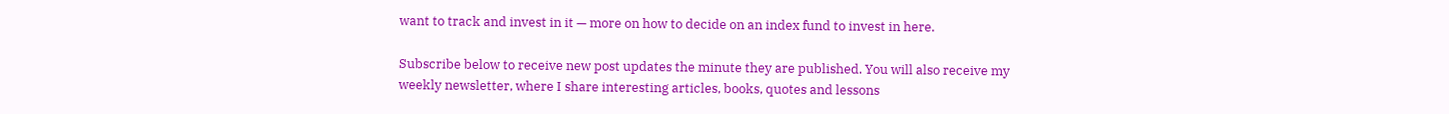want to track and invest in it — more on how to decide on an index fund to invest in here.

Subscribe below to receive new post updates the minute they are published. You will also receive my weekly newsletter, where I share interesting articles, books, quotes and lessons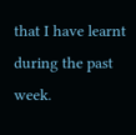that I have learnt during the past week.